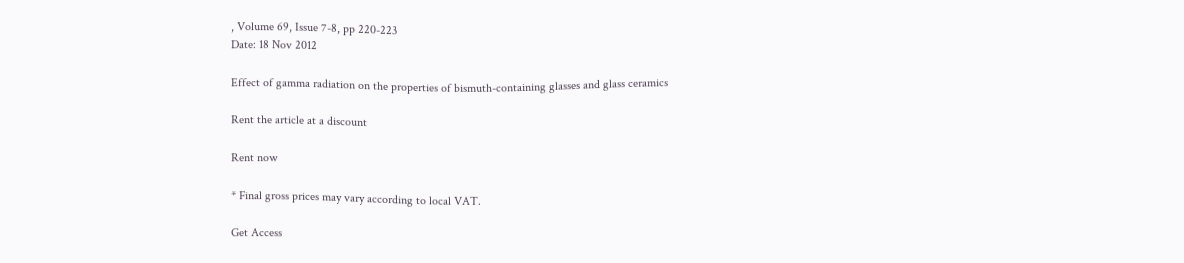, Volume 69, Issue 7-8, pp 220-223
Date: 18 Nov 2012

Effect of gamma radiation on the properties of bismuth-containing glasses and glass ceramics

Rent the article at a discount

Rent now

* Final gross prices may vary according to local VAT.

Get Access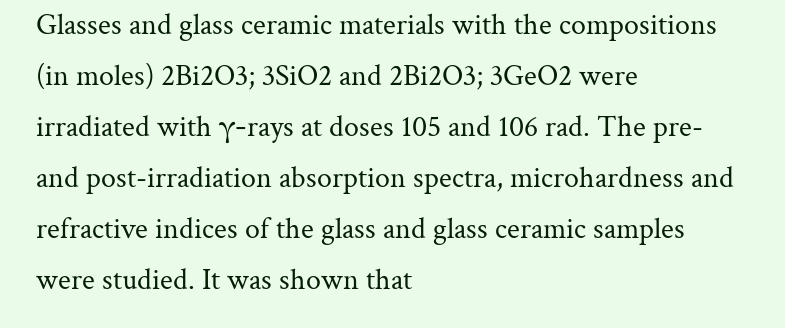Glasses and glass ceramic materials with the compositions (in moles) 2Bi2O3; 3SiO2 and 2Bi2O3; 3GeO2 were irradiated with γ-rays at doses 105 and 106 rad. The pre- and post-irradiation absorption spectra, microhardness and refractive indices of the glass and glass ceramic samples were studied. It was shown that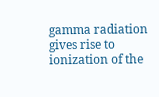gamma radiation gives rise to ionization of the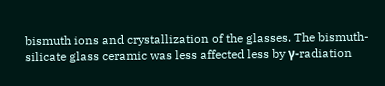bismuth ions and crystallization of the glasses. The bismuth-silicate glass ceramic was less affected less by γ-radiation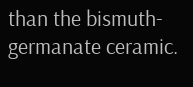than the bismuth-germanate ceramic.